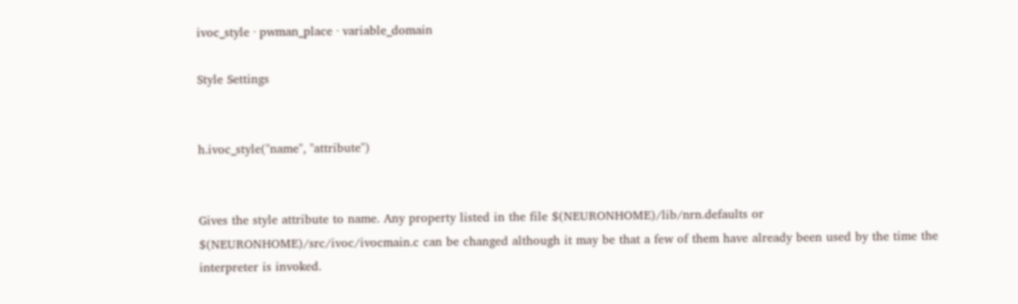ivoc_style · pwman_place · variable_domain

Style Settings


h.ivoc_style("name", "attribute")


Gives the style attribute to name. Any property listed in the file $(NEURONHOME)/lib/nrn.defaults or $(NEURONHOME)/src/ivoc/ivocmain.c can be changed although it may be that a few of them have already been used by the time the interpreter is invoked.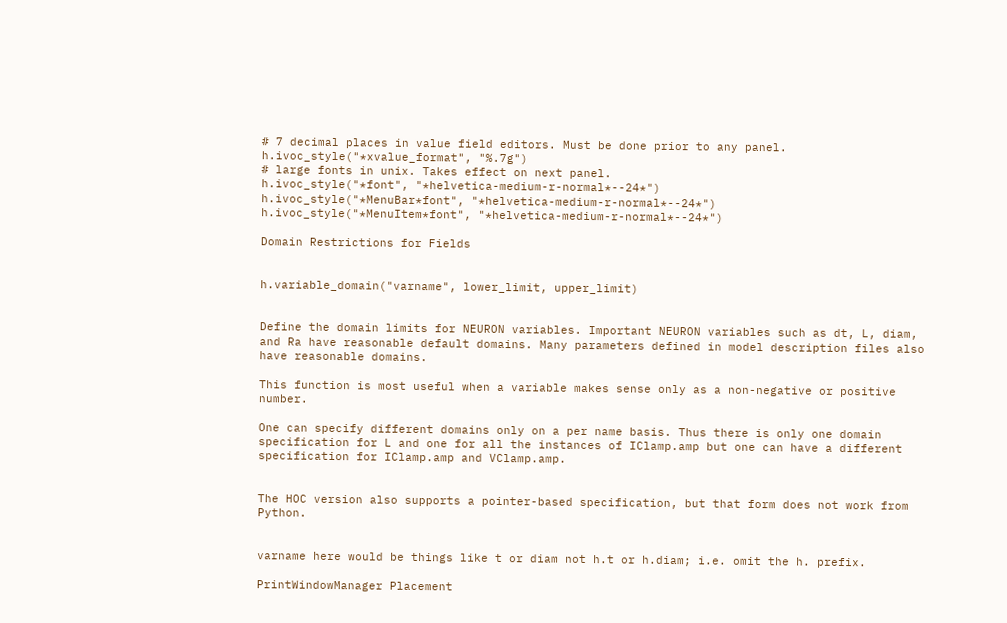# 7 decimal places in value field editors. Must be done prior to any panel.
h.ivoc_style("*xvalue_format", "%.7g")
# large fonts in unix. Takes effect on next panel.
h.ivoc_style("*font", "*helvetica-medium-r-normal*--24*")
h.ivoc_style("*MenuBar*font", "*helvetica-medium-r-normal*--24*")
h.ivoc_style("*MenuItem*font", "*helvetica-medium-r-normal*--24*")

Domain Restrictions for Fields


h.variable_domain("varname", lower_limit, upper_limit)


Define the domain limits for NEURON variables. Important NEURON variables such as dt, L, diam, and Ra have reasonable default domains. Many parameters defined in model description files also have reasonable domains.

This function is most useful when a variable makes sense only as a non-negative or positive number.

One can specify different domains only on a per name basis. Thus there is only one domain specification for L and one for all the instances of IClamp.amp but one can have a different specification for IClamp.amp and VClamp.amp.


The HOC version also supports a pointer-based specification, but that form does not work from Python.


varname here would be things like t or diam not h.t or h.diam; i.e. omit the h. prefix.

PrintWindowManager Placement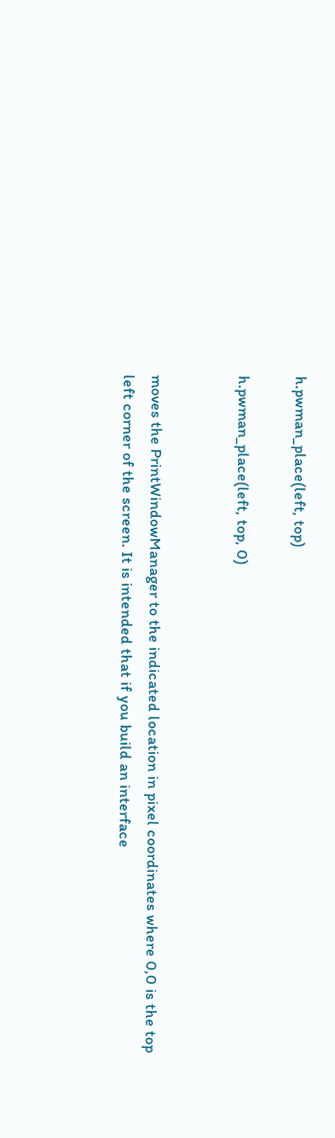h.pwman_place(left, top)

h.pwman_place(left, top, 0)


moves the PrintWindowManager to the indicated location in pixel coordinates where 0,0 is the top left corner of the screen. It is intended that if you build an interface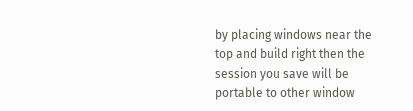by placing windows near the top and build right then the session you save will be portable to other window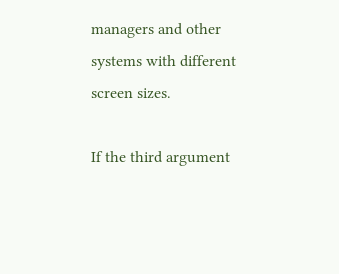managers and other systems with different screen sizes.

If the third argument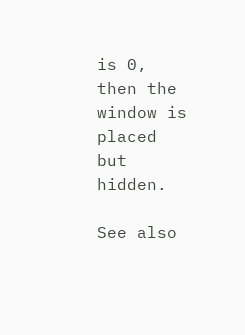is 0, then the window is placed but hidden.

See also